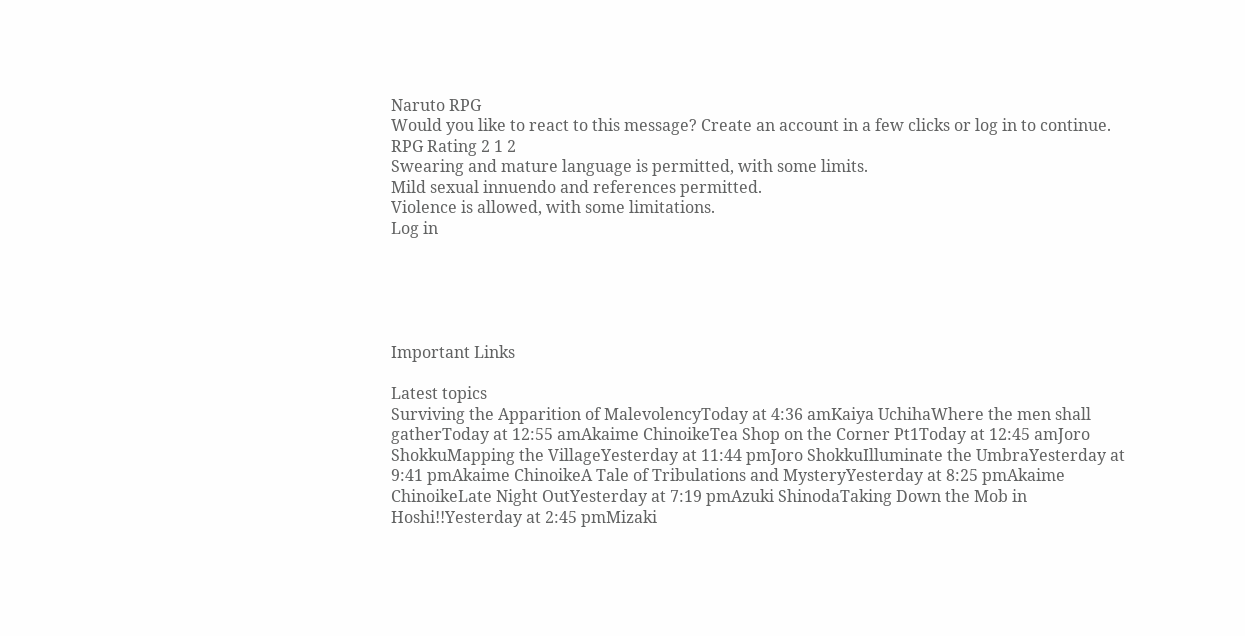Naruto RPG
Would you like to react to this message? Create an account in a few clicks or log in to continue.
RPG Rating 2 1 2
Swearing and mature language is permitted, with some limits.
Mild sexual innuendo and references permitted.
Violence is allowed, with some limitations.
Log in





Important Links

Latest topics
Surviving the Apparition of MalevolencyToday at 4:36 amKaiya UchihaWhere the men shall gatherToday at 12:55 amAkaime ChinoikeTea Shop on the Corner Pt1Today at 12:45 amJoro ShokkuMapping the VillageYesterday at 11:44 pmJoro ShokkuIlluminate the UmbraYesterday at 9:41 pmAkaime ChinoikeA Tale of Tribulations and MysteryYesterday at 8:25 pmAkaime ChinoikeLate Night OutYesterday at 7:19 pmAzuki ShinodaTaking Down the Mob in Hoshi!!Yesterday at 2:45 pmMizaki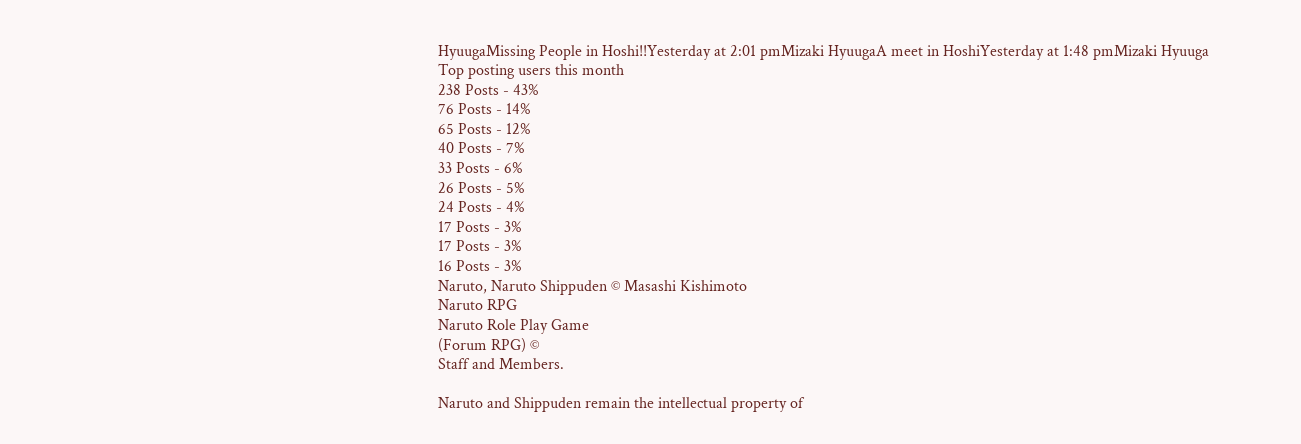HyuugaMissing People in Hoshi!!Yesterday at 2:01 pmMizaki HyuugaA meet in HoshiYesterday at 1:48 pmMizaki Hyuuga
Top posting users this month
238 Posts - 43%
76 Posts - 14%
65 Posts - 12%
40 Posts - 7%
33 Posts - 6%
26 Posts - 5%
24 Posts - 4%
17 Posts - 3%
17 Posts - 3%
16 Posts - 3%
Naruto, Naruto Shippuden © Masashi Kishimoto
Naruto RPG
Naruto Role Play Game
(Forum RPG) ©
Staff and Members.

Naruto and Shippuden remain the intellectual property of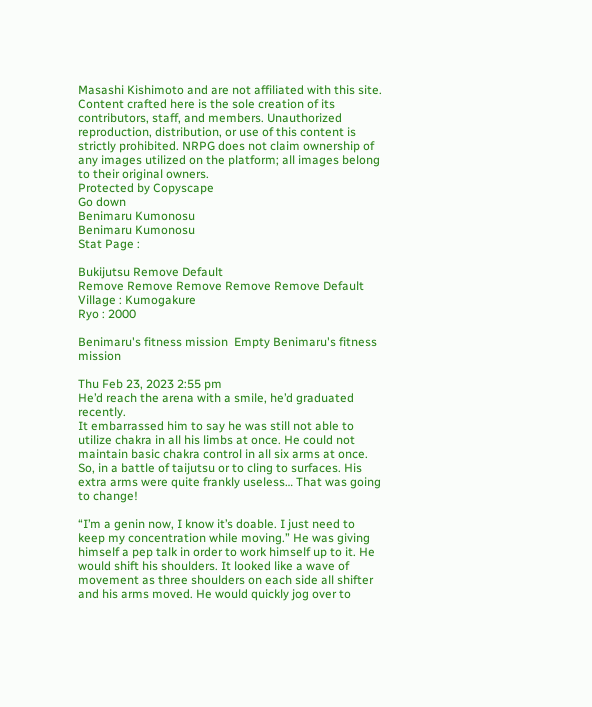Masashi Kishimoto and are not affiliated with this site. Content crafted here is the sole creation of its contributors, staff, and members. Unauthorized reproduction, distribution, or use of this content is strictly prohibited. NRPG does not claim ownership of any images utilized on the platform; all images belong to their original owners.
Protected by Copyscape
Go down
Benimaru Kumonosu
Benimaru Kumonosu
Stat Page :

Bukijutsu Remove Default
Remove Remove Remove Remove Remove Default
Village : Kumogakure
Ryo : 2000

Benimaru's fitness mission  Empty Benimaru's fitness mission

Thu Feb 23, 2023 2:55 pm
He’d reach the arena with a smile, he’d graduated recently.
It embarrassed him to say he was still not able to utilize chakra in all his limbs at once. He could not maintain basic chakra control in all six arms at once. So, in a battle of taijutsu or to cling to surfaces. His extra arms were quite frankly useless… That was going to change!

“I’m a genin now, I know it’s doable. I just need to keep my concentration while moving.” He was giving himself a pep talk in order to work himself up to it. He would shift his shoulders. It looked like a wave of movement as three shoulders on each side all shifter and his arms moved. He would quickly jog over to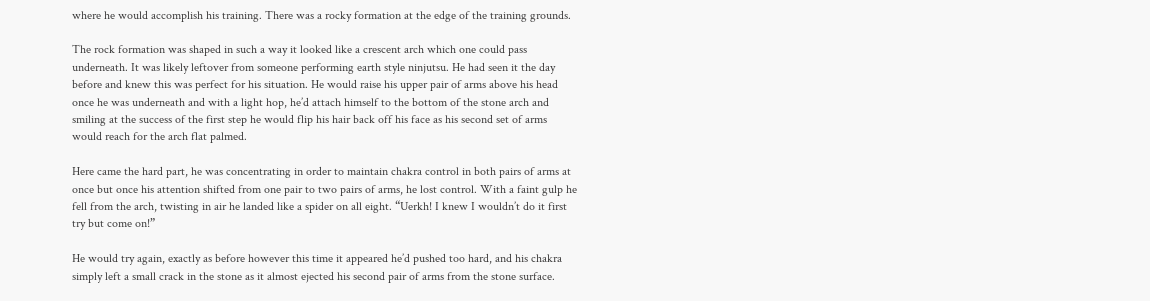where he would accomplish his training. There was a rocky formation at the edge of the training grounds.

The rock formation was shaped in such a way it looked like a crescent arch which one could pass underneath. It was likely leftover from someone performing earth style ninjutsu. He had seen it the day before and knew this was perfect for his situation. He would raise his upper pair of arms above his head once he was underneath and with a light hop, he’d attach himself to the bottom of the stone arch and smiling at the success of the first step he would flip his hair back off his face as his second set of arms would reach for the arch flat palmed.

Here came the hard part, he was concentrating in order to maintain chakra control in both pairs of arms at once but once his attention shifted from one pair to two pairs of arms, he lost control. With a faint gulp he fell from the arch, twisting in air he landed like a spider on all eight. “Uerkh! I knew I wouldn’t do it first try but come on!”

He would try again, exactly as before however this time it appeared he’d pushed too hard, and his chakra simply left a small crack in the stone as it almost ejected his second pair of arms from the stone surface.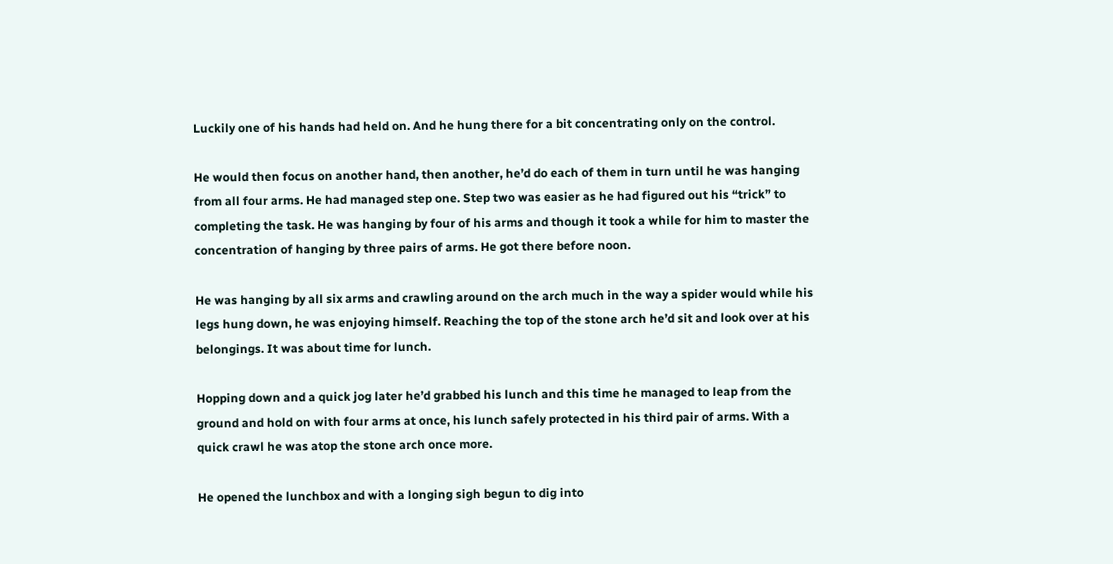Luckily one of his hands had held on. And he hung there for a bit concentrating only on the control.

He would then focus on another hand, then another, he’d do each of them in turn until he was hanging from all four arms. He had managed step one. Step two was easier as he had figured out his “trick” to completing the task. He was hanging by four of his arms and though it took a while for him to master the concentration of hanging by three pairs of arms. He got there before noon.

He was hanging by all six arms and crawling around on the arch much in the way a spider would while his legs hung down, he was enjoying himself. Reaching the top of the stone arch he’d sit and look over at his belongings. It was about time for lunch.

Hopping down and a quick jog later he’d grabbed his lunch and this time he managed to leap from the ground and hold on with four arms at once, his lunch safely protected in his third pair of arms. With a quick crawl he was atop the stone arch once more.

He opened the lunchbox and with a longing sigh begun to dig into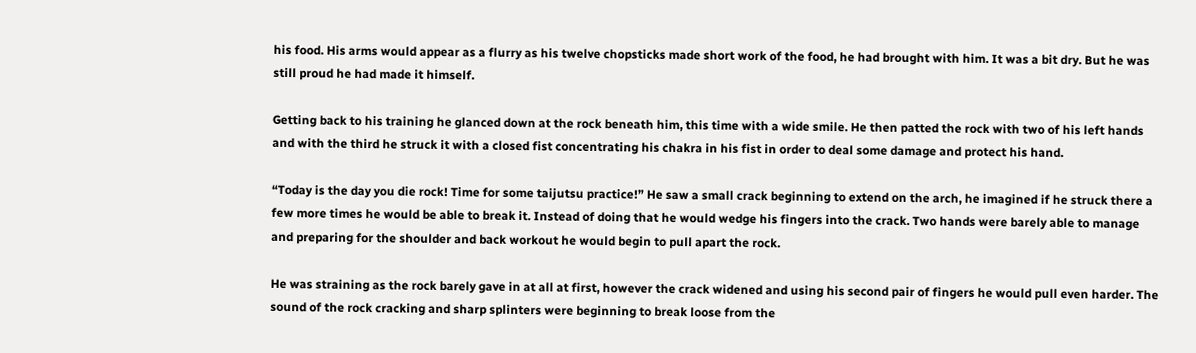his food. His arms would appear as a flurry as his twelve chopsticks made short work of the food, he had brought with him. It was a bit dry. But he was still proud he had made it himself.

Getting back to his training he glanced down at the rock beneath him, this time with a wide smile. He then patted the rock with two of his left hands and with the third he struck it with a closed fist concentrating his chakra in his fist in order to deal some damage and protect his hand.

“Today is the day you die rock! Time for some taijutsu practice!” He saw a small crack beginning to extend on the arch, he imagined if he struck there a few more times he would be able to break it. Instead of doing that he would wedge his fingers into the crack. Two hands were barely able to manage and preparing for the shoulder and back workout he would begin to pull apart the rock.

He was straining as the rock barely gave in at all at first, however the crack widened and using his second pair of fingers he would pull even harder. The sound of the rock cracking and sharp splinters were beginning to break loose from the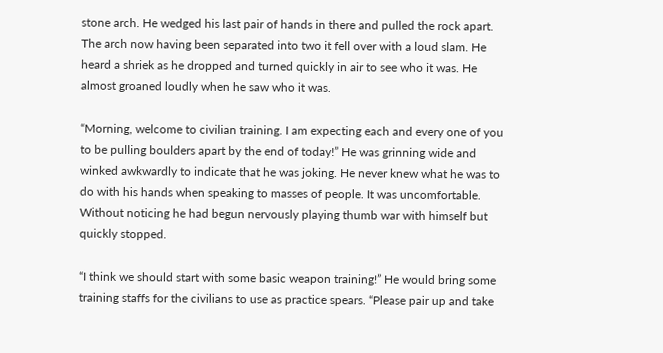stone arch. He wedged his last pair of hands in there and pulled the rock apart. The arch now having been separated into two it fell over with a loud slam. He heard a shriek as he dropped and turned quickly in air to see who it was. He almost groaned loudly when he saw who it was.

“Morning, welcome to civilian training. I am expecting each and every one of you to be pulling boulders apart by the end of today!” He was grinning wide and winked awkwardly to indicate that he was joking. He never knew what he was to do with his hands when speaking to masses of people. It was uncomfortable. Without noticing he had begun nervously playing thumb war with himself but quickly stopped.

“I think we should start with some basic weapon training!” He would bring some training staffs for the civilians to use as practice spears. “Please pair up and take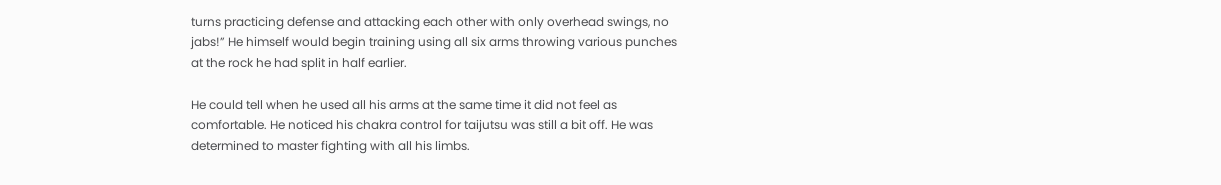turns practicing defense and attacking each other with only overhead swings, no jabs!” He himself would begin training using all six arms throwing various punches at the rock he had split in half earlier.

He could tell when he used all his arms at the same time it did not feel as comfortable. He noticed his chakra control for taijutsu was still a bit off. He was determined to master fighting with all his limbs.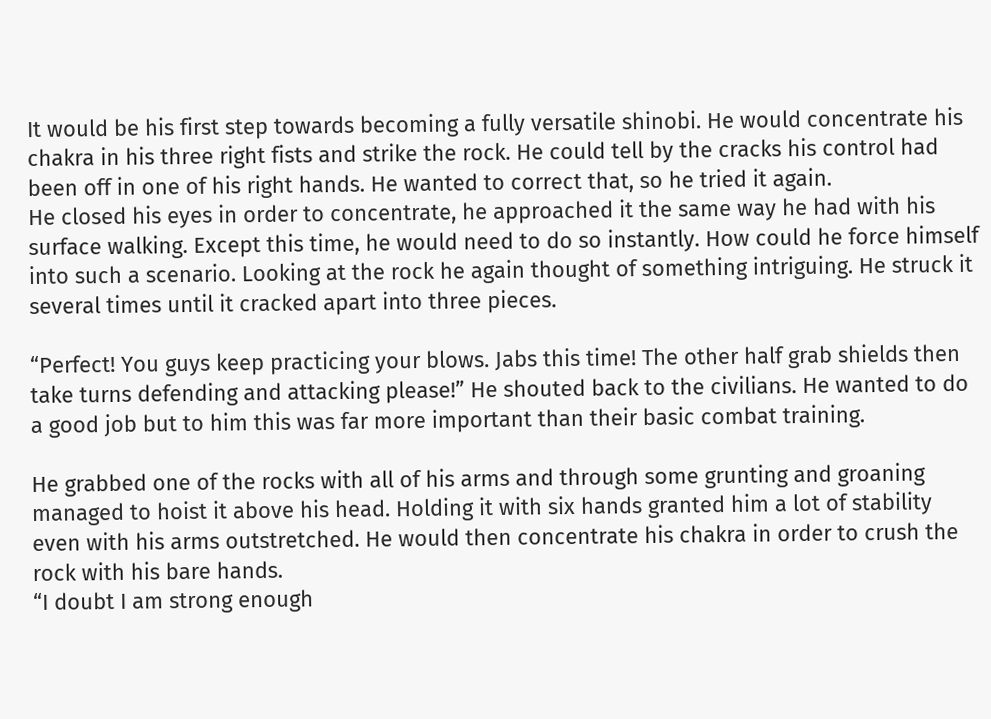It would be his first step towards becoming a fully versatile shinobi. He would concentrate his chakra in his three right fists and strike the rock. He could tell by the cracks his control had been off in one of his right hands. He wanted to correct that, so he tried it again.
He closed his eyes in order to concentrate, he approached it the same way he had with his surface walking. Except this time, he would need to do so instantly. How could he force himself into such a scenario. Looking at the rock he again thought of something intriguing. He struck it several times until it cracked apart into three pieces.

“Perfect! You guys keep practicing your blows. Jabs this time! The other half grab shields then take turns defending and attacking please!” He shouted back to the civilians. He wanted to do a good job but to him this was far more important than their basic combat training.

He grabbed one of the rocks with all of his arms and through some grunting and groaning managed to hoist it above his head. Holding it with six hands granted him a lot of stability even with his arms outstretched. He would then concentrate his chakra in order to crush the rock with his bare hands.
“I doubt I am strong enough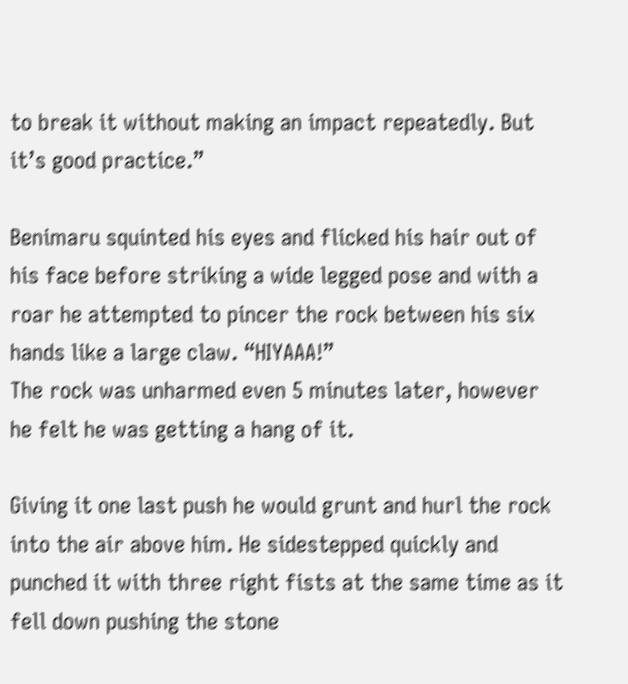to break it without making an impact repeatedly. But it’s good practice.”

Benimaru squinted his eyes and flicked his hair out of his face before striking a wide legged pose and with a roar he attempted to pincer the rock between his six hands like a large claw. “HIYAAA!”
The rock was unharmed even 5 minutes later, however he felt he was getting a hang of it.

Giving it one last push he would grunt and hurl the rock into the air above him. He sidestepped quickly and punched it with three right fists at the same time as it fell down pushing the stone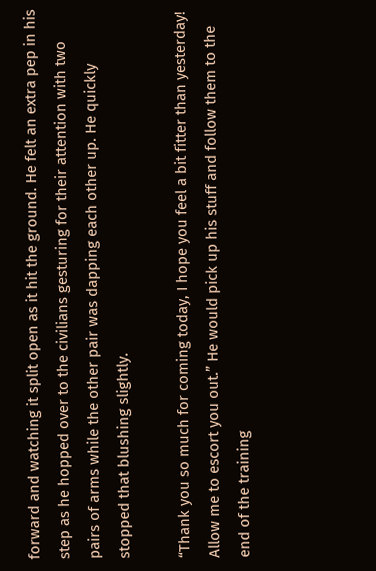forward and watching it split open as it hit the ground. He felt an extra pep in his step as he hopped over to the civilians gesturing for their attention with two pairs of arms while the other pair was dapping each other up. He quickly stopped that blushing slightly.

“Thank you so much for coming today, I hope you feel a bit fitter than yesterday! Allow me to escort you out.” He would pick up his stuff and follow them to the end of the training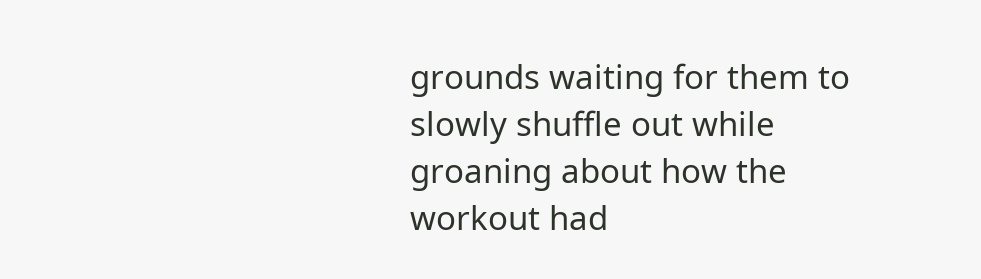grounds waiting for them to slowly shuffle out while groaning about how the workout had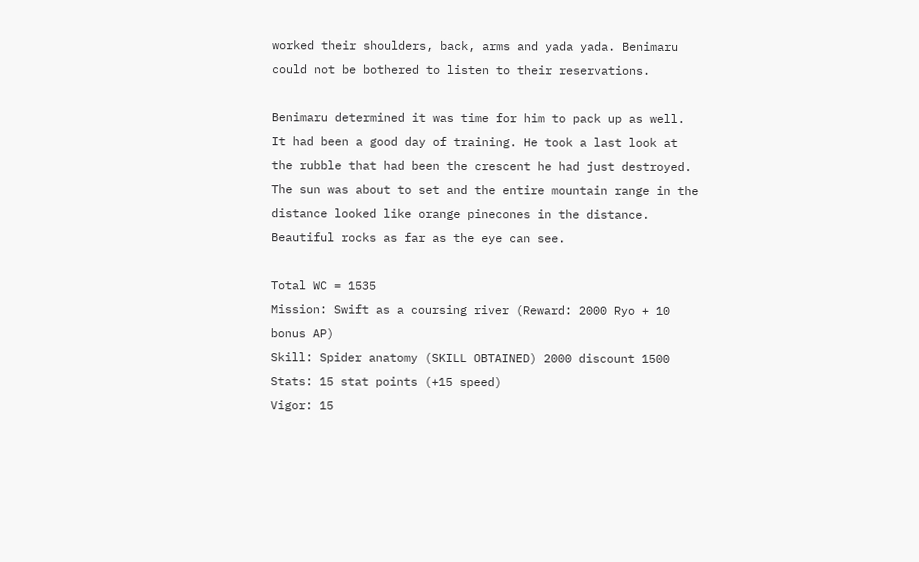worked their shoulders, back, arms and yada yada. Benimaru could not be bothered to listen to their reservations.

Benimaru determined it was time for him to pack up as well. It had been a good day of training. He took a last look at the rubble that had been the crescent he had just destroyed. The sun was about to set and the entire mountain range in the distance looked like orange pinecones in the distance. Beautiful rocks as far as the eye can see.

Total WC = 1535
Mission: Swift as a coursing river (Reward: 2000 Ryo + 10 bonus AP)
Skill: Spider anatomy (SKILL OBTAINED) 2000 discount 1500
Stats: 15 stat points (+15 speed)
Vigor: 15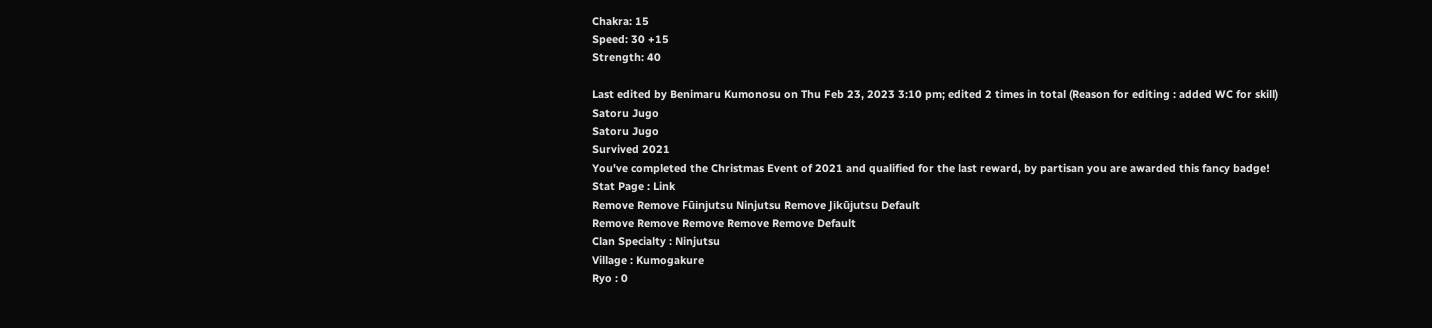Chakra: 15
Speed: 30 +15
Strength: 40

Last edited by Benimaru Kumonosu on Thu Feb 23, 2023 3:10 pm; edited 2 times in total (Reason for editing : added WC for skill)
Satoru Jugo
Satoru Jugo
Survived 2021
You've completed the Christmas Event of 2021 and qualified for the last reward, by partisan you are awarded this fancy badge!
Stat Page : Link
Remove Remove Fūinjutsu Ninjutsu Remove Jikūjutsu Default
Remove Remove Remove Remove Remove Default
Clan Specialty : Ninjutsu
Village : Kumogakure
Ryo : 0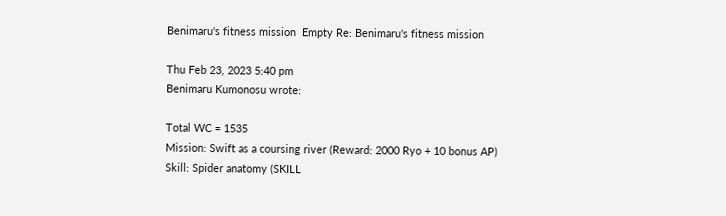Benimaru's fitness mission  Empty Re: Benimaru's fitness mission

Thu Feb 23, 2023 5:40 pm
Benimaru Kumonosu wrote:

Total WC = 1535
Mission: Swift as a coursing river (Reward: 2000 Ryo + 10 bonus AP)
Skill: Spider anatomy (SKILL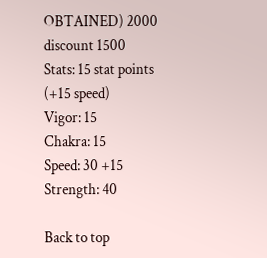OBTAINED) 2000 discount 1500
Stats: 15 stat points (+15 speed)
Vigor: 15
Chakra: 15
Speed: 30 +15
Strength: 40

Back to top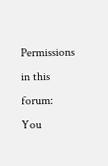Permissions in this forum:
You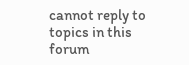cannot reply to topics in this forum